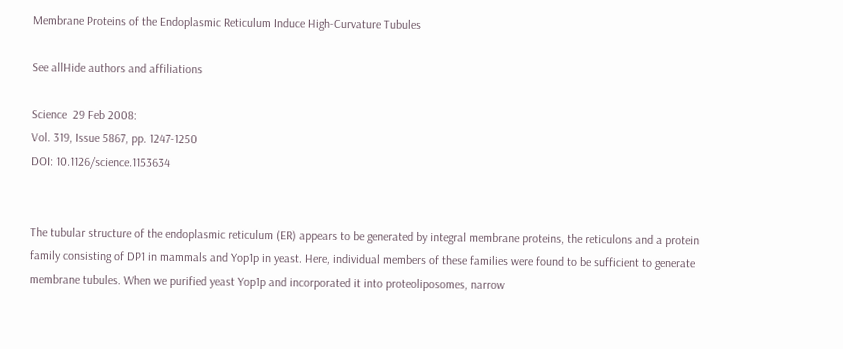Membrane Proteins of the Endoplasmic Reticulum Induce High-Curvature Tubules

See allHide authors and affiliations

Science  29 Feb 2008:
Vol. 319, Issue 5867, pp. 1247-1250
DOI: 10.1126/science.1153634


The tubular structure of the endoplasmic reticulum (ER) appears to be generated by integral membrane proteins, the reticulons and a protein family consisting of DP1 in mammals and Yop1p in yeast. Here, individual members of these families were found to be sufficient to generate membrane tubules. When we purified yeast Yop1p and incorporated it into proteoliposomes, narrow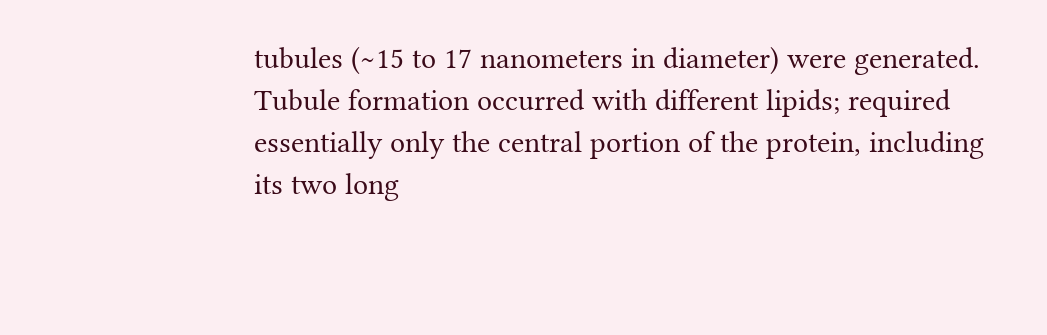tubules (∼15 to 17 nanometers in diameter) were generated. Tubule formation occurred with different lipids; required essentially only the central portion of the protein, including its two long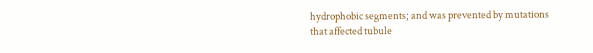hydrophobic segments; and was prevented by mutations that affected tubule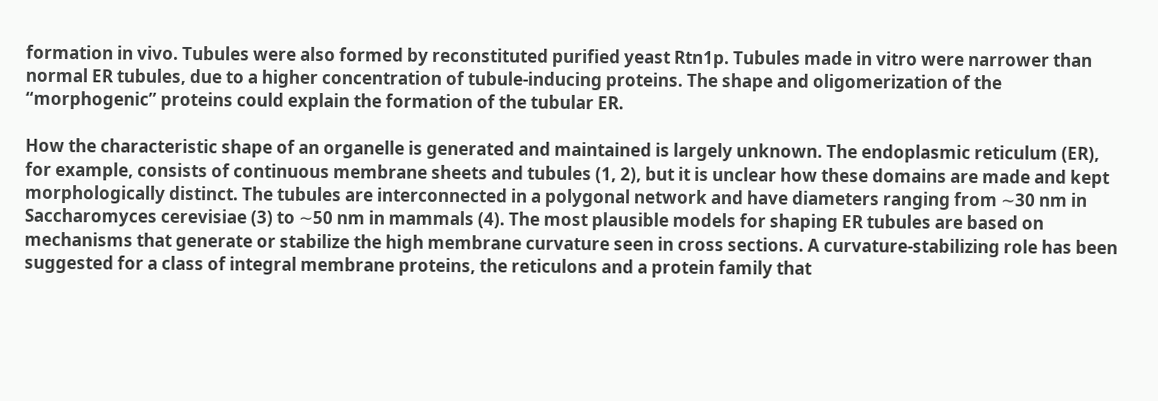formation in vivo. Tubules were also formed by reconstituted purified yeast Rtn1p. Tubules made in vitro were narrower than normal ER tubules, due to a higher concentration of tubule-inducing proteins. The shape and oligomerization of the “morphogenic” proteins could explain the formation of the tubular ER.

How the characteristic shape of an organelle is generated and maintained is largely unknown. The endoplasmic reticulum (ER), for example, consists of continuous membrane sheets and tubules (1, 2), but it is unclear how these domains are made and kept morphologically distinct. The tubules are interconnected in a polygonal network and have diameters ranging from ∼30 nm in Saccharomyces cerevisiae (3) to ∼50 nm in mammals (4). The most plausible models for shaping ER tubules are based on mechanisms that generate or stabilize the high membrane curvature seen in cross sections. A curvature-stabilizing role has been suggested for a class of integral membrane proteins, the reticulons and a protein family that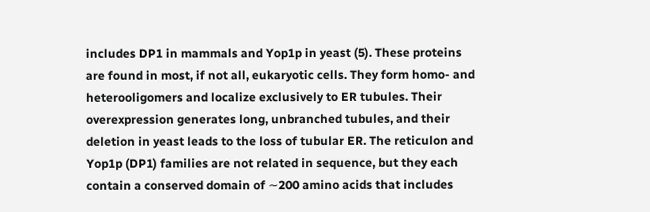includes DP1 in mammals and Yop1p in yeast (5). These proteins are found in most, if not all, eukaryotic cells. They form homo- and heterooligomers and localize exclusively to ER tubules. Their overexpression generates long, unbranched tubules, and their deletion in yeast leads to the loss of tubular ER. The reticulon and Yop1p (DP1) families are not related in sequence, but they each contain a conserved domain of ∼200 amino acids that includes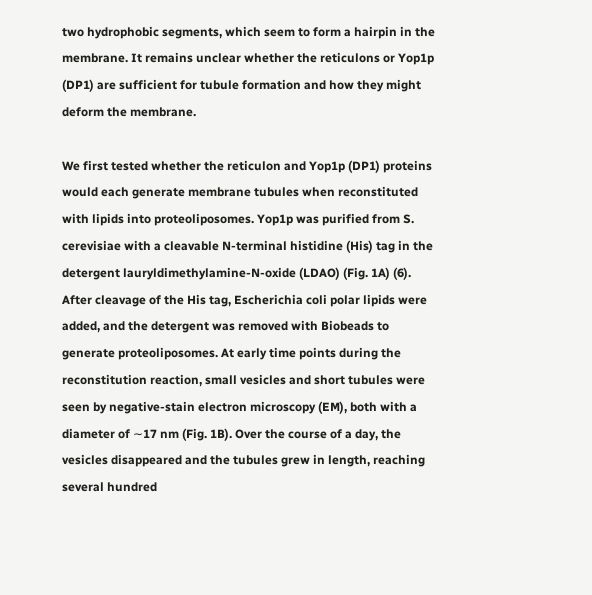two hydrophobic segments, which seem to form a hairpin in the membrane. It remains unclear whether the reticulons or Yop1p (DP1) are sufficient for tubule formation and how they might deform the membrane.

We first tested whether the reticulon and Yop1p (DP1) proteins would each generate membrane tubules when reconstituted with lipids into proteoliposomes. Yop1p was purified from S. cerevisiae with a cleavable N-terminal histidine (His) tag in the detergent lauryldimethylamine-N-oxide (LDAO) (Fig. 1A) (6). After cleavage of the His tag, Escherichia coli polar lipids were added, and the detergent was removed with Biobeads to generate proteoliposomes. At early time points during the reconstitution reaction, small vesicles and short tubules were seen by negative-stain electron microscopy (EM), both with a diameter of ∼17 nm (Fig. 1B). Over the course of a day, the vesicles disappeared and the tubules grew in length, reaching several hundred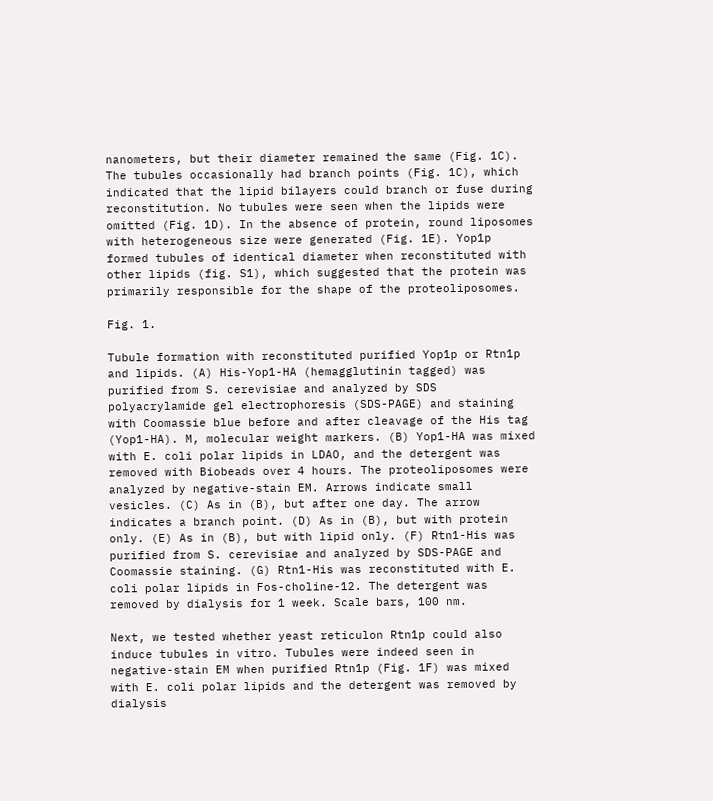nanometers, but their diameter remained the same (Fig. 1C). The tubules occasionally had branch points (Fig. 1C), which indicated that the lipid bilayers could branch or fuse during reconstitution. No tubules were seen when the lipids were omitted (Fig. 1D). In the absence of protein, round liposomes with heterogeneous size were generated (Fig. 1E). Yop1p formed tubules of identical diameter when reconstituted with other lipids (fig. S1), which suggested that the protein was primarily responsible for the shape of the proteoliposomes.

Fig. 1.

Tubule formation with reconstituted purified Yop1p or Rtn1p and lipids. (A) His-Yop1-HA (hemagglutinin tagged) was purified from S. cerevisiae and analyzed by SDS polyacrylamide gel electrophoresis (SDS-PAGE) and staining with Coomassie blue before and after cleavage of the His tag (Yop1-HA). M, molecular weight markers. (B) Yop1-HA was mixed with E. coli polar lipids in LDAO, and the detergent was removed with Biobeads over 4 hours. The proteoliposomes were analyzed by negative-stain EM. Arrows indicate small vesicles. (C) As in (B), but after one day. The arrow indicates a branch point. (D) As in (B), but with protein only. (E) As in (B), but with lipid only. (F) Rtn1-His was purified from S. cerevisiae and analyzed by SDS-PAGE and Coomassie staining. (G) Rtn1-His was reconstituted with E. coli polar lipids in Fos-choline-12. The detergent was removed by dialysis for 1 week. Scale bars, 100 nm.

Next, we tested whether yeast reticulon Rtn1p could also induce tubules in vitro. Tubules were indeed seen in negative-stain EM when purified Rtn1p (Fig. 1F) was mixed with E. coli polar lipids and the detergent was removed by dialysis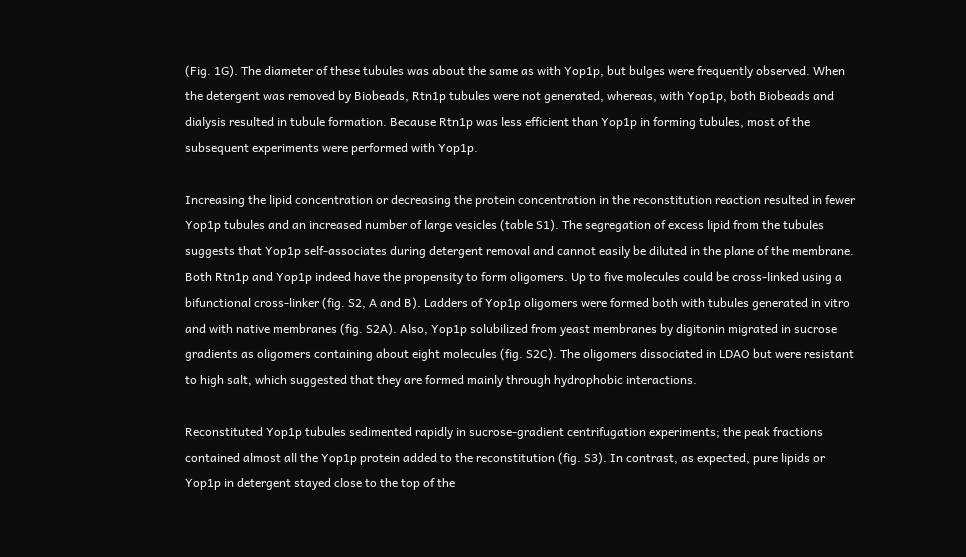(Fig. 1G). The diameter of these tubules was about the same as with Yop1p, but bulges were frequently observed. When the detergent was removed by Biobeads, Rtn1p tubules were not generated, whereas, with Yop1p, both Biobeads and dialysis resulted in tubule formation. Because Rtn1p was less efficient than Yop1p in forming tubules, most of the subsequent experiments were performed with Yop1p.

Increasing the lipid concentration or decreasing the protein concentration in the reconstitution reaction resulted in fewer Yop1p tubules and an increased number of large vesicles (table S1). The segregation of excess lipid from the tubules suggests that Yop1p self-associates during detergent removal and cannot easily be diluted in the plane of the membrane. Both Rtn1p and Yop1p indeed have the propensity to form oligomers. Up to five molecules could be cross-linked using a bifunctional cross-linker (fig. S2, A and B). Ladders of Yop1p oligomers were formed both with tubules generated in vitro and with native membranes (fig. S2A). Also, Yop1p solubilized from yeast membranes by digitonin migrated in sucrose gradients as oligomers containing about eight molecules (fig. S2C). The oligomers dissociated in LDAO but were resistant to high salt, which suggested that they are formed mainly through hydrophobic interactions.

Reconstituted Yop1p tubules sedimented rapidly in sucrose-gradient centrifugation experiments; the peak fractions contained almost all the Yop1p protein added to the reconstitution (fig. S3). In contrast, as expected, pure lipids or Yop1p in detergent stayed close to the top of the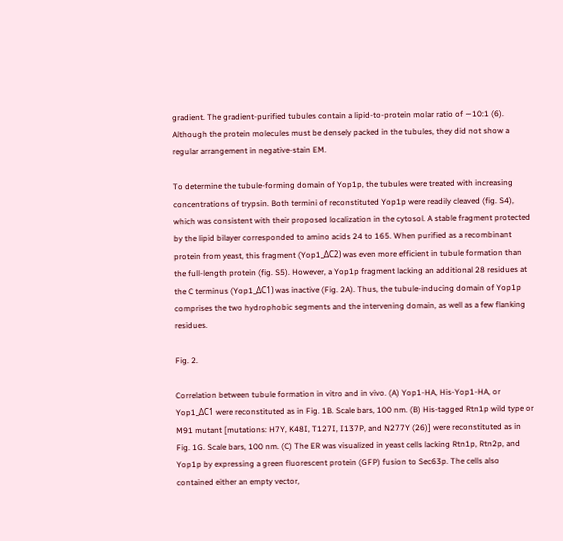gradient. The gradient-purified tubules contain a lipid-to-protein molar ratio of ∼10:1 (6). Although the protein molecules must be densely packed in the tubules, they did not show a regular arrangement in negative-stain EM.

To determine the tubule-forming domain of Yop1p, the tubules were treated with increasing concentrations of trypsin. Both termini of reconstituted Yop1p were readily cleaved (fig. S4), which was consistent with their proposed localization in the cytosol. A stable fragment protected by the lipid bilayer corresponded to amino acids 24 to 165. When purified as a recombinant protein from yeast, this fragment (Yop1_ΔC2) was even more efficient in tubule formation than the full-length protein (fig. S5). However, a Yop1p fragment lacking an additional 28 residues at the C terminus (Yop1_ΔC1) was inactive (Fig. 2A). Thus, the tubule-inducing domain of Yop1p comprises the two hydrophobic segments and the intervening domain, as well as a few flanking residues.

Fig. 2.

Correlation between tubule formation in vitro and in vivo. (A) Yop1-HA, His-Yop1-HA, or Yop1_ΔC1 were reconstituted as in Fig. 1B. Scale bars, 100 nm. (B) His-tagged Rtn1p wild type or M91 mutant [mutations: H7Y, K48I, T127I, I137P, and N277Y (26)] were reconstituted as in Fig. 1G. Scale bars, 100 nm. (C) The ER was visualized in yeast cells lacking Rtn1p, Rtn2p, and Yop1p by expressing a green fluorescent protein (GFP) fusion to Sec63p. The cells also contained either an empty vector,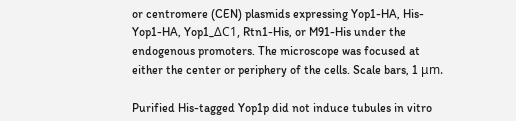or centromere (CEN) plasmids expressing Yop1-HA, His-Yop1-HA, Yop1_ΔC1, Rtn1-His, or M91-His under the endogenous promoters. The microscope was focused at either the center or periphery of the cells. Scale bars, 1 μm.

Purified His-tagged Yop1p did not induce tubules in vitro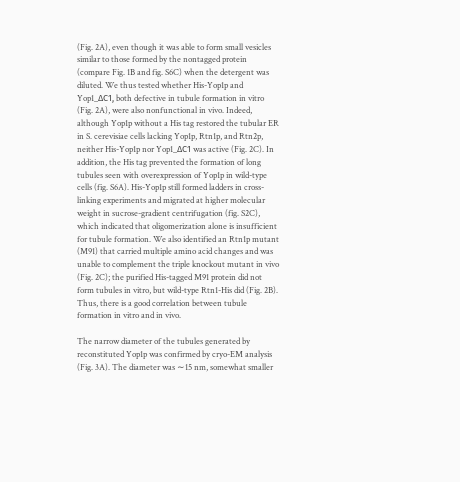(Fig. 2A), even though it was able to form small vesicles similar to those formed by the nontagged protein (compare Fig. 1B and fig. S6C) when the detergent was diluted. We thus tested whether His-Yop1p and Yop1_ΔC1, both defective in tubule formation in vitro (Fig. 2A), were also nonfunctional in vivo. Indeed, although Yop1p without a His tag restored the tubular ER in S. cerevisiae cells lacking Yop1p, Rtn1p, and Rtn2p, neither His-Yop1p nor Yop1_ΔC1 was active (Fig. 2C). In addition, the His tag prevented the formation of long tubules seen with overexpression of Yop1p in wild-type cells (fig. S6A). His-Yop1p still formed ladders in cross-linking experiments and migrated at higher molecular weight in sucrose-gradient centrifugation (fig. S2C), which indicated that oligomerization alone is insufficient for tubule formation. We also identified an Rtn1p mutant (M91) that carried multiple amino acid changes and was unable to complement the triple knockout mutant in vivo (Fig. 2C); the purified His-tagged M91 protein did not form tubules in vitro, but wild-type Rtn1-His did (Fig. 2B). Thus, there is a good correlation between tubule formation in vitro and in vivo.

The narrow diameter of the tubules generated by reconstituted Yop1p was confirmed by cryo-EM analysis (Fig. 3A). The diameter was ∼15 nm, somewhat smaller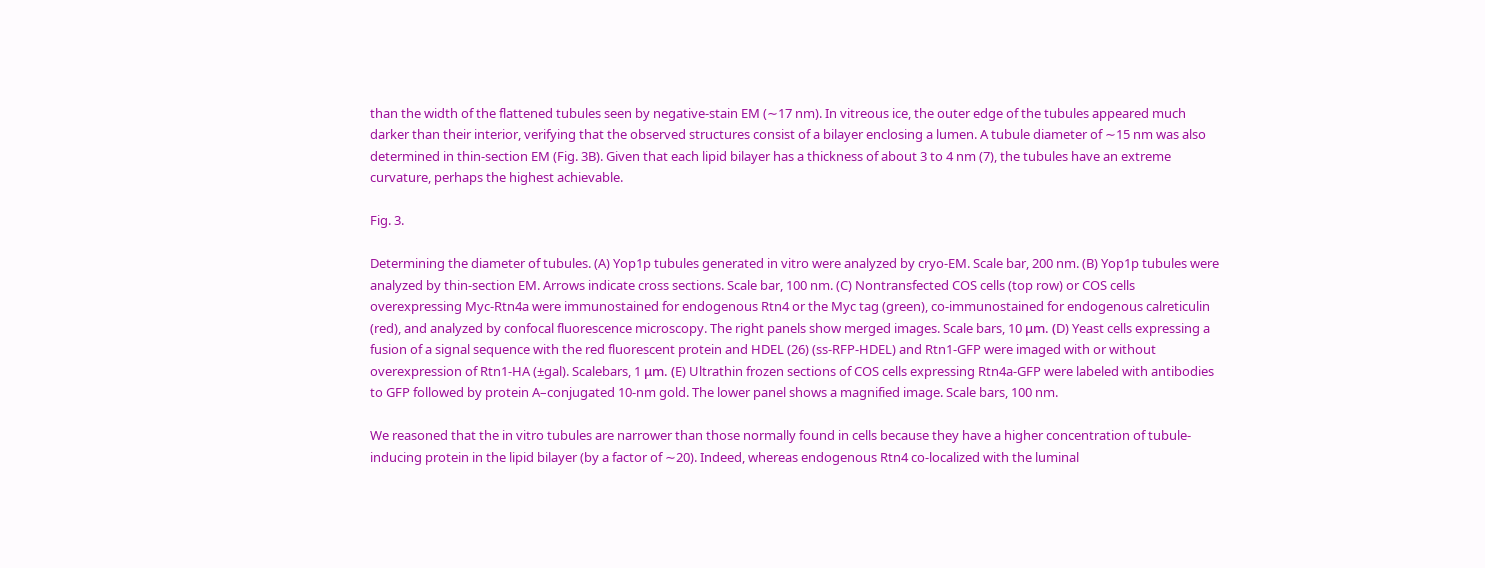than the width of the flattened tubules seen by negative-stain EM (∼17 nm). In vitreous ice, the outer edge of the tubules appeared much darker than their interior, verifying that the observed structures consist of a bilayer enclosing a lumen. A tubule diameter of ∼15 nm was also determined in thin-section EM (Fig. 3B). Given that each lipid bilayer has a thickness of about 3 to 4 nm (7), the tubules have an extreme curvature, perhaps the highest achievable.

Fig. 3.

Determining the diameter of tubules. (A) Yop1p tubules generated in vitro were analyzed by cryo-EM. Scale bar, 200 nm. (B) Yop1p tubules were analyzed by thin-section EM. Arrows indicate cross sections. Scale bar, 100 nm. (C) Nontransfected COS cells (top row) or COS cells overexpressing Myc-Rtn4a were immunostained for endogenous Rtn4 or the Myc tag (green), co-immunostained for endogenous calreticulin (red), and analyzed by confocal fluorescence microscopy. The right panels show merged images. Scale bars, 10 μm. (D) Yeast cells expressing a fusion of a signal sequence with the red fluorescent protein and HDEL (26) (ss-RFP-HDEL) and Rtn1-GFP were imaged with or without overexpression of Rtn1-HA (±gal). Scalebars, 1 μm. (E) Ultrathin frozen sections of COS cells expressing Rtn4a-GFP were labeled with antibodies to GFP followed by protein A–conjugated 10-nm gold. The lower panel shows a magnified image. Scale bars, 100 nm.

We reasoned that the in vitro tubules are narrower than those normally found in cells because they have a higher concentration of tubule-inducing protein in the lipid bilayer (by a factor of ∼20). Indeed, whereas endogenous Rtn4 co-localized with the luminal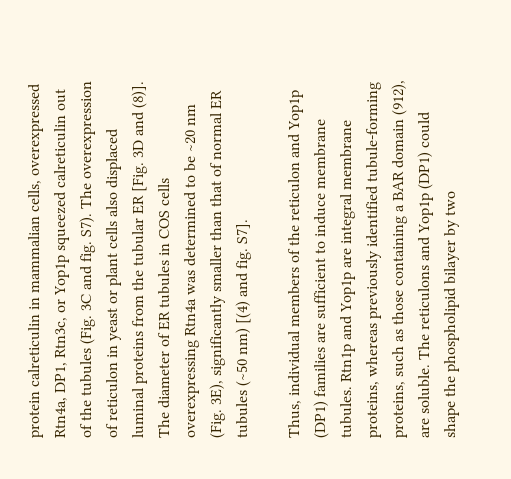protein calreticulin in mammalian cells, overexpressed Rtn4a, DP1, Rtn3c, or Yop1p squeezed calreticulin out of the tubules (Fig. 3C and fig. S7). The overexpression of reticulon in yeast or plant cells also displaced luminal proteins from the tubular ER [Fig. 3D and (8)]. The diameter of ER tubules in COS cells overexpressing Rtn4a was determined to be ∼20 nm (Fig. 3E), significantly smaller than that of normal ER tubules (∼50 nm) [(4) and fig. S7].

Thus, individual members of the reticulon and Yop1p (DP1) families are sufficient to induce membrane tubules. Rtn1p and Yop1p are integral membrane proteins, whereas previously identified tubule-forming proteins, such as those containing a BAR domain (912), are soluble. The reticulons and Yop1p (DP1) could shape the phospholipid bilayer by two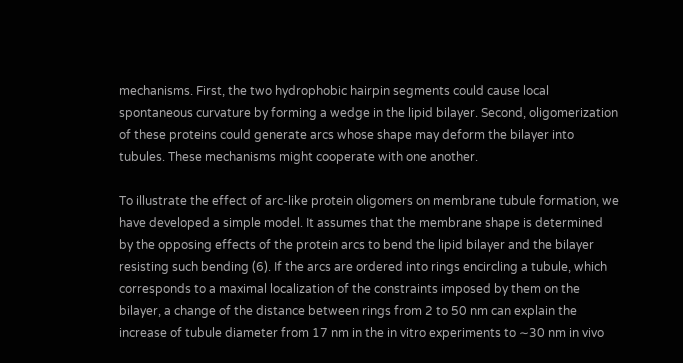mechanisms. First, the two hydrophobic hairpin segments could cause local spontaneous curvature by forming a wedge in the lipid bilayer. Second, oligomerization of these proteins could generate arcs whose shape may deform the bilayer into tubules. These mechanisms might cooperate with one another.

To illustrate the effect of arc-like protein oligomers on membrane tubule formation, we have developed a simple model. It assumes that the membrane shape is determined by the opposing effects of the protein arcs to bend the lipid bilayer and the bilayer resisting such bending (6). If the arcs are ordered into rings encircling a tubule, which corresponds to a maximal localization of the constraints imposed by them on the bilayer, a change of the distance between rings from 2 to 50 nm can explain the increase of tubule diameter from 17 nm in the in vitro experiments to ∼30 nm in vivo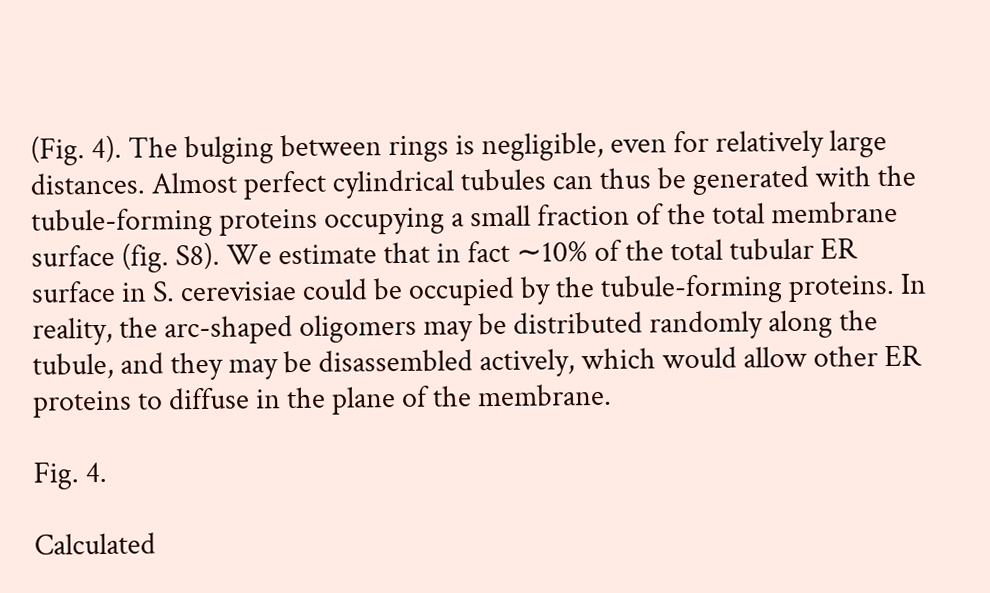(Fig. 4). The bulging between rings is negligible, even for relatively large distances. Almost perfect cylindrical tubules can thus be generated with the tubule-forming proteins occupying a small fraction of the total membrane surface (fig. S8). We estimate that in fact ∼10% of the total tubular ER surface in S. cerevisiae could be occupied by the tubule-forming proteins. In reality, the arc-shaped oligomers may be distributed randomly along the tubule, and they may be disassembled actively, which would allow other ER proteins to diffuse in the plane of the membrane.

Fig. 4.

Calculated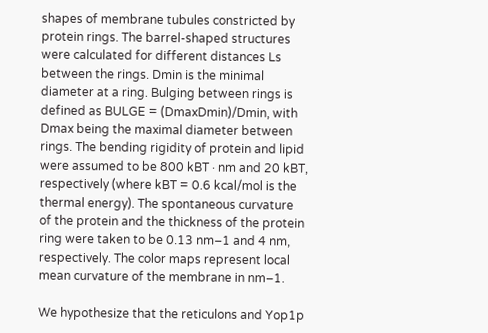shapes of membrane tubules constricted by protein rings. The barrel-shaped structures were calculated for different distances Ls between the rings. Dmin is the minimal diameter at a ring. Bulging between rings is defined as BULGE = (DmaxDmin)/Dmin, with Dmax being the maximal diameter between rings. The bending rigidity of protein and lipid were assumed to be 800 kBT · nm and 20 kBT, respectively (where kBT = 0.6 kcal/mol is the thermal energy). The spontaneous curvature of the protein and the thickness of the protein ring were taken to be 0.13 nm–1 and 4 nm, respectively. The color maps represent local mean curvature of the membrane in nm–1.

We hypothesize that the reticulons and Yop1p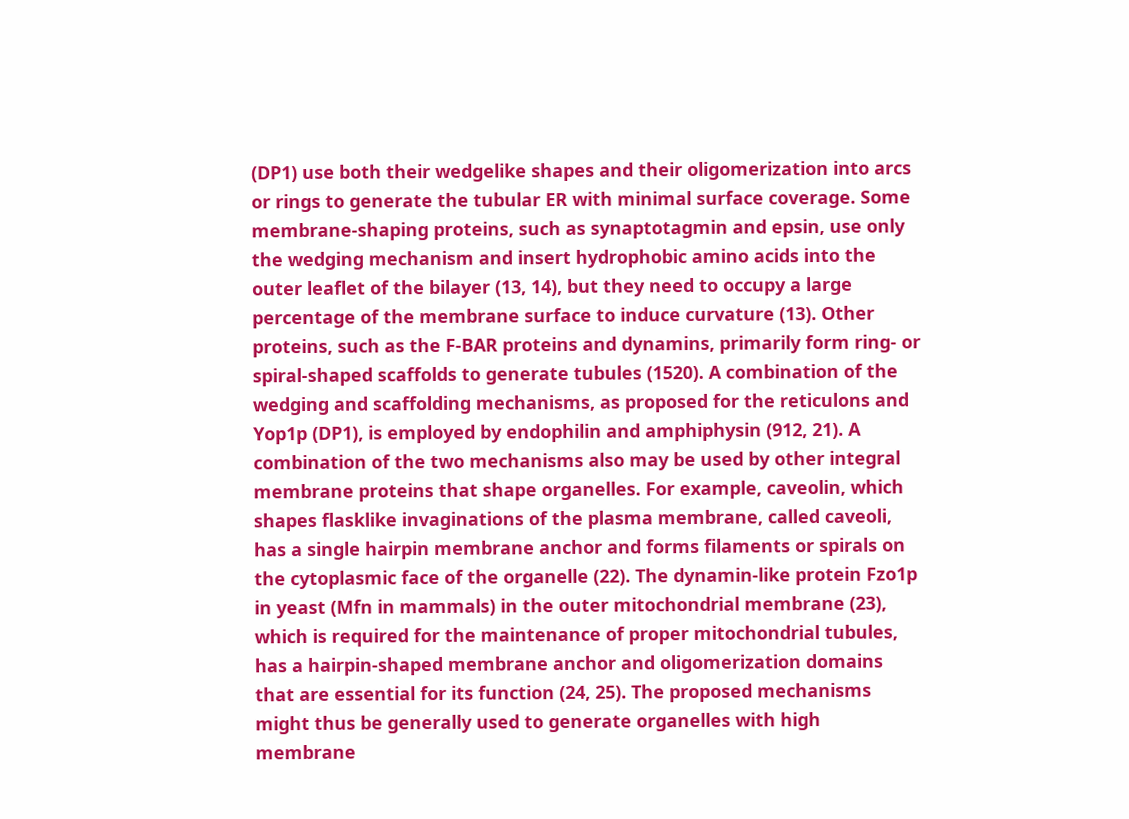(DP1) use both their wedgelike shapes and their oligomerization into arcs or rings to generate the tubular ER with minimal surface coverage. Some membrane-shaping proteins, such as synaptotagmin and epsin, use only the wedging mechanism and insert hydrophobic amino acids into the outer leaflet of the bilayer (13, 14), but they need to occupy a large percentage of the membrane surface to induce curvature (13). Other proteins, such as the F-BAR proteins and dynamins, primarily form ring- or spiral-shaped scaffolds to generate tubules (1520). A combination of the wedging and scaffolding mechanisms, as proposed for the reticulons and Yop1p (DP1), is employed by endophilin and amphiphysin (912, 21). A combination of the two mechanisms also may be used by other integral membrane proteins that shape organelles. For example, caveolin, which shapes flasklike invaginations of the plasma membrane, called caveoli, has a single hairpin membrane anchor and forms filaments or spirals on the cytoplasmic face of the organelle (22). The dynamin-like protein Fzo1p in yeast (Mfn in mammals) in the outer mitochondrial membrane (23), which is required for the maintenance of proper mitochondrial tubules, has a hairpin-shaped membrane anchor and oligomerization domains that are essential for its function (24, 25). The proposed mechanisms might thus be generally used to generate organelles with high membrane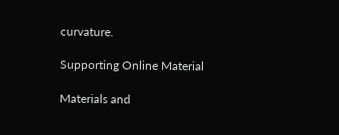curvature.

Supporting Online Material

Materials and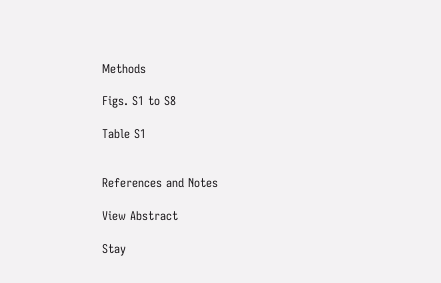Methods

Figs. S1 to S8

Table S1


References and Notes

View Abstract

Stay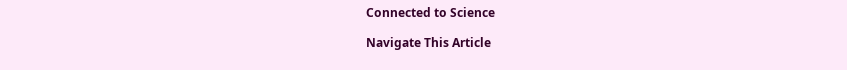Connected to Science

Navigate This Article